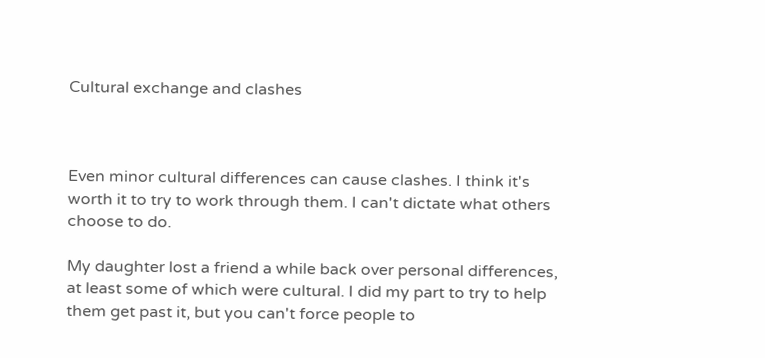Cultural exchange and clashes



Even minor cultural differences can cause clashes. I think it's worth it to try to work through them. I can't dictate what others choose to do.

My daughter lost a friend a while back over personal differences, at least some of which were cultural. I did my part to try to help them get past it, but you can't force people to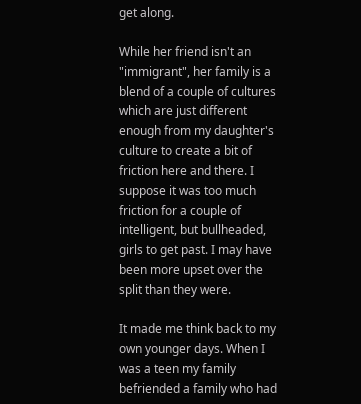get along.

While her friend isn't an "immigrant", her family is a blend of a couple of cultures which are just different enough from my daughter's culture to create a bit of friction here and there. I suppose it was too much friction for a couple of intelligent, but bullheaded, girls to get past. I may have been more upset over the split than they were.

It made me think back to my own younger days. When I was a teen my family befriended a family who had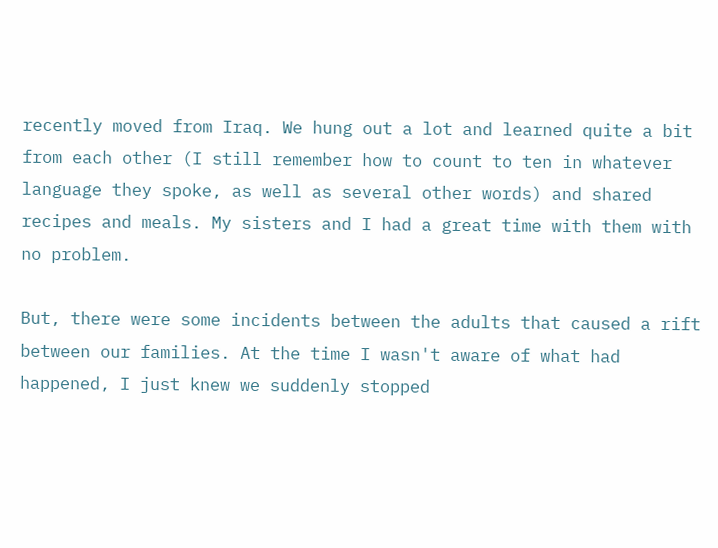recently moved from Iraq. We hung out a lot and learned quite a bit from each other (I still remember how to count to ten in whatever language they spoke, as well as several other words) and shared recipes and meals. My sisters and I had a great time with them with no problem.

But, there were some incidents between the adults that caused a rift between our families. At the time I wasn't aware of what had happened, I just knew we suddenly stopped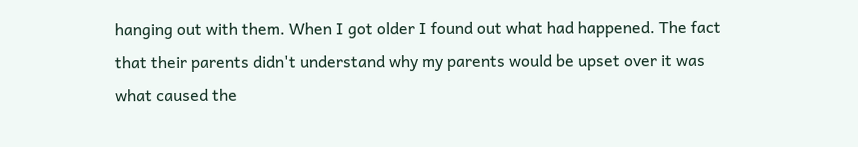hanging out with them. When I got older I found out what had happened. The fact that their parents didn't understand why my parents would be upset over it was what caused the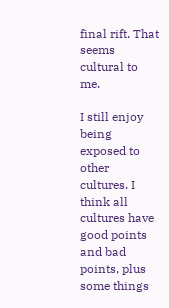final rift. That seems cultural to me.

I still enjoy being exposed to other cultures. I think all cultures have good points and bad points, plus some things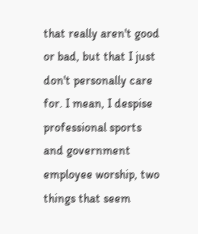that really aren't good or bad, but that I just don't personally care for. I mean, I despise professional sports and government employee worship, two things that seem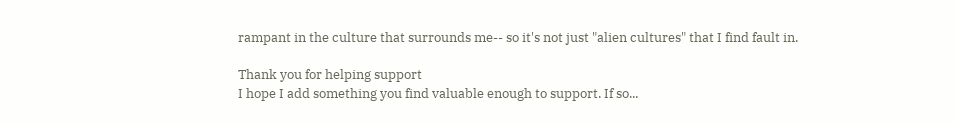rampant in the culture that surrounds me-- so it's not just "alien cultures" that I find fault in.

Thank you for helping support
I hope I add something you find valuable enough to support. If so...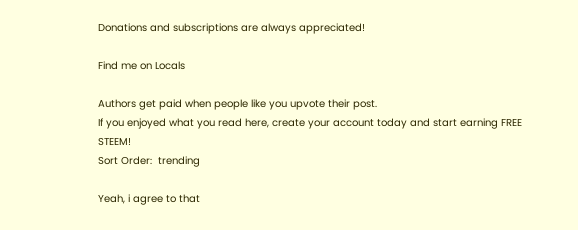Donations and subscriptions are always appreciated!

Find me on Locals

Authors get paid when people like you upvote their post.
If you enjoyed what you read here, create your account today and start earning FREE STEEM!
Sort Order:  trending

Yeah, i agree to that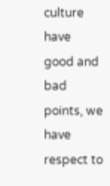culture have good and bad points, we have respect to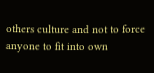others culture and not to force anyone to fit into own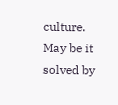culture. May be it solved by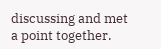discussing and met a point together.